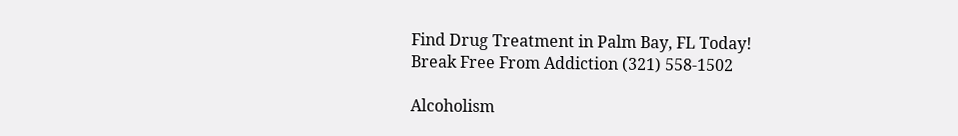Find Drug Treatment in Palm Bay, FL Today!
Break Free From Addiction (321) 558-1502

Alcoholism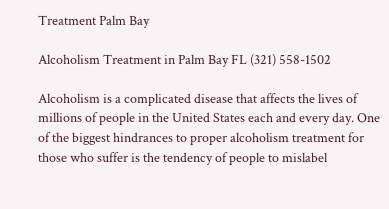Treatment Palm Bay

Alcoholism Treatment in Palm Bay FL (321) 558-1502

Alcoholism is a complicated disease that affects the lives of millions of people in the United States each and every day. One of the biggest hindrances to proper alcoholism treatment for those who suffer is the tendency of people to mislabel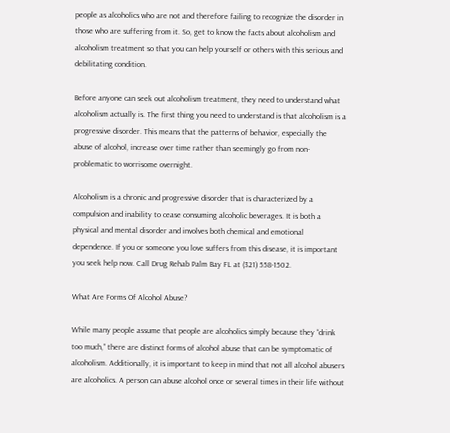people as alcoholics who are not and therefore failing to recognize the disorder in those who are suffering from it. So, get to know the facts about alcoholism and alcoholism treatment so that you can help yourself or others with this serious and debilitating condition.

Before anyone can seek out alcoholism treatment, they need to understand what alcoholism actually is. The first thing you need to understand is that alcoholism is a progressive disorder. This means that the patterns of behavior, especially the abuse of alcohol, increase over time rather than seemingly go from non-problematic to worrisome overnight.

Alcoholism is a chronic and progressive disorder that is characterized by a compulsion and inability to cease consuming alcoholic beverages. It is both a physical and mental disorder and involves both chemical and emotional dependence. If you or someone you love suffers from this disease, it is important you seek help now. Call Drug Rehab Palm Bay FL at (321) 558-1502.

What Are Forms Of Alcohol Abuse?

While many people assume that people are alcoholics simply because they “drink too much,” there are distinct forms of alcohol abuse that can be symptomatic of alcoholism. Additionally, it is important to keep in mind that not all alcohol abusers are alcoholics. A person can abuse alcohol once or several times in their life without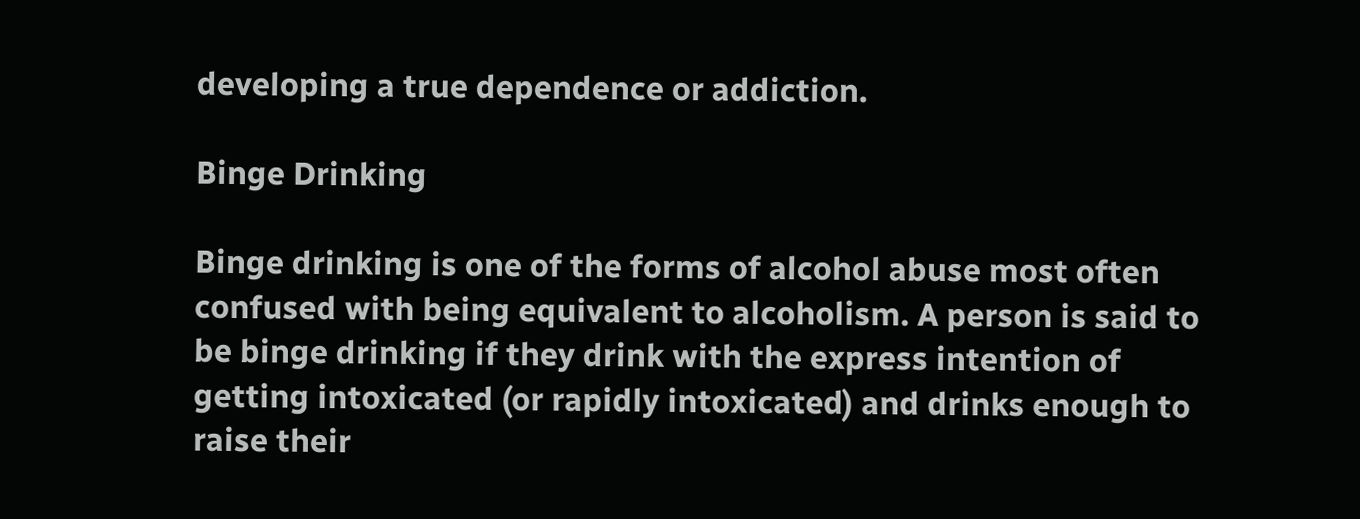developing a true dependence or addiction.

Binge Drinking

Binge drinking is one of the forms of alcohol abuse most often confused with being equivalent to alcoholism. A person is said to be binge drinking if they drink with the express intention of getting intoxicated (or rapidly intoxicated) and drinks enough to raise their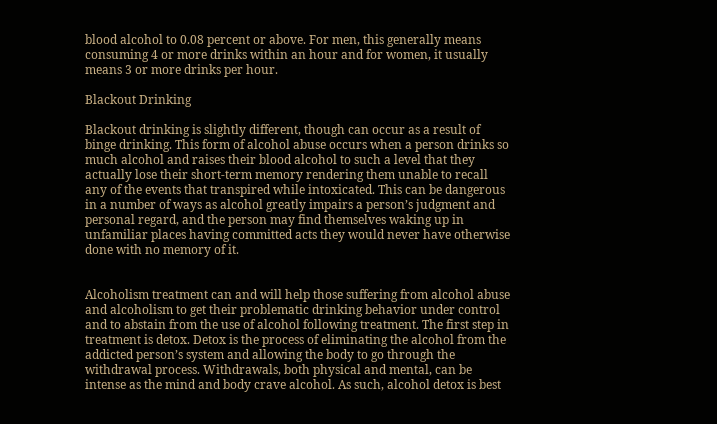blood alcohol to 0.08 percent or above. For men, this generally means consuming 4 or more drinks within an hour and for women, it usually means 3 or more drinks per hour.

Blackout Drinking

Blackout drinking is slightly different, though can occur as a result of binge drinking. This form of alcohol abuse occurs when a person drinks so much alcohol and raises their blood alcohol to such a level that they actually lose their short-term memory rendering them unable to recall any of the events that transpired while intoxicated. This can be dangerous in a number of ways as alcohol greatly impairs a person’s judgment and personal regard, and the person may find themselves waking up in unfamiliar places having committed acts they would never have otherwise done with no memory of it.


Alcoholism treatment can and will help those suffering from alcohol abuse and alcoholism to get their problematic drinking behavior under control and to abstain from the use of alcohol following treatment. The first step in treatment is detox. Detox is the process of eliminating the alcohol from the addicted person’s system and allowing the body to go through the withdrawal process. Withdrawals, both physical and mental, can be intense as the mind and body crave alcohol. As such, alcohol detox is best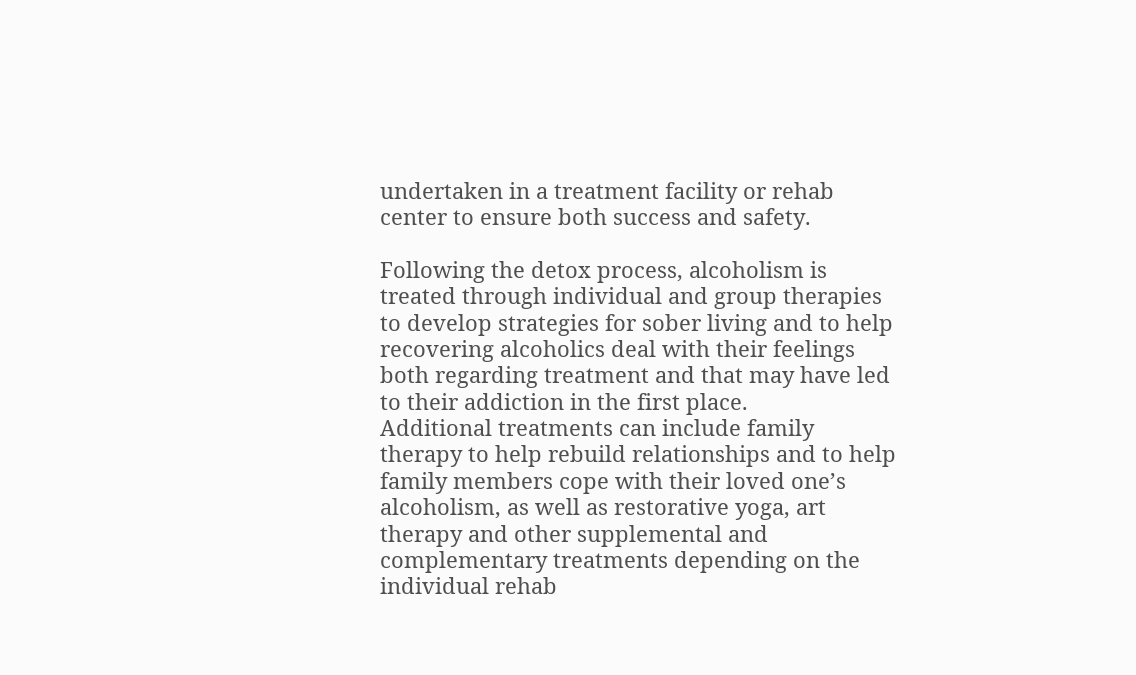undertaken in a treatment facility or rehab center to ensure both success and safety.

Following the detox process, alcoholism is treated through individual and group therapies to develop strategies for sober living and to help recovering alcoholics deal with their feelings both regarding treatment and that may have led to their addiction in the first place.
Additional treatments can include family therapy to help rebuild relationships and to help family members cope with their loved one’s alcoholism, as well as restorative yoga, art therapy and other supplemental and complementary treatments depending on the individual rehab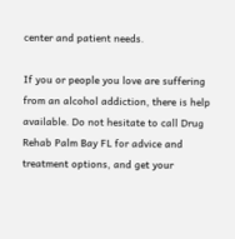center and patient needs.

If you or people you love are suffering from an alcohol addiction, there is help available. Do not hesitate to call Drug Rehab Palm Bay FL for advice and treatment options, and get your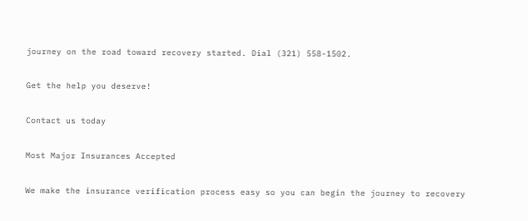journey on the road toward recovery started. Dial (321) 558-1502.

Get the help you deserve!

Contact us today

Most Major Insurances Accepted

We make the insurance verification process easy so you can begin the journey to recovery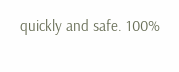quickly and safe. 100%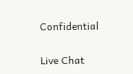Confidential

Live Chat